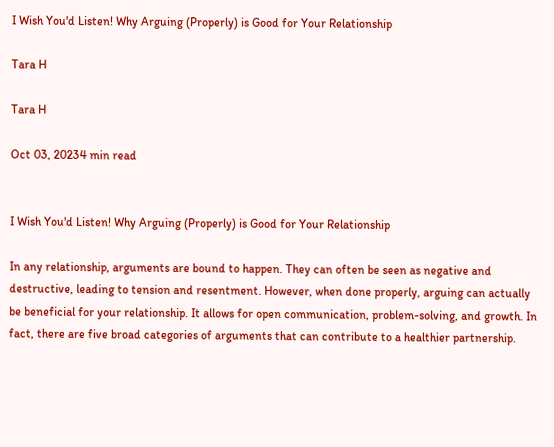I Wish You'd Listen! Why Arguing (Properly) is Good for Your Relationship

Tara H

Tara H

Oct 03, 20234 min read


I Wish You'd Listen! Why Arguing (Properly) is Good for Your Relationship

In any relationship, arguments are bound to happen. They can often be seen as negative and destructive, leading to tension and resentment. However, when done properly, arguing can actually be beneficial for your relationship. It allows for open communication, problem-solving, and growth. In fact, there are five broad categories of arguments that can contribute to a healthier partnership.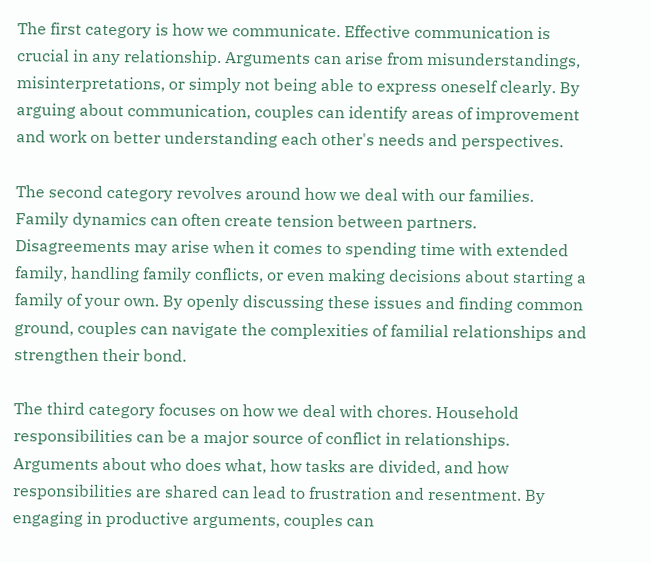The first category is how we communicate. Effective communication is crucial in any relationship. Arguments can arise from misunderstandings, misinterpretations, or simply not being able to express oneself clearly. By arguing about communication, couples can identify areas of improvement and work on better understanding each other's needs and perspectives.

The second category revolves around how we deal with our families. Family dynamics can often create tension between partners. Disagreements may arise when it comes to spending time with extended family, handling family conflicts, or even making decisions about starting a family of your own. By openly discussing these issues and finding common ground, couples can navigate the complexities of familial relationships and strengthen their bond.

The third category focuses on how we deal with chores. Household responsibilities can be a major source of conflict in relationships. Arguments about who does what, how tasks are divided, and how responsibilities are shared can lead to frustration and resentment. By engaging in productive arguments, couples can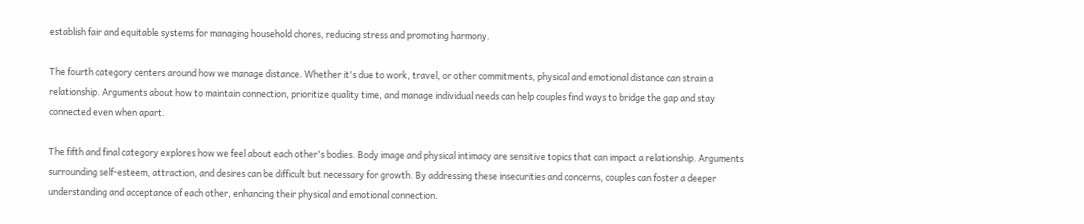establish fair and equitable systems for managing household chores, reducing stress and promoting harmony.

The fourth category centers around how we manage distance. Whether it's due to work, travel, or other commitments, physical and emotional distance can strain a relationship. Arguments about how to maintain connection, prioritize quality time, and manage individual needs can help couples find ways to bridge the gap and stay connected even when apart.

The fifth and final category explores how we feel about each other's bodies. Body image and physical intimacy are sensitive topics that can impact a relationship. Arguments surrounding self-esteem, attraction, and desires can be difficult but necessary for growth. By addressing these insecurities and concerns, couples can foster a deeper understanding and acceptance of each other, enhancing their physical and emotional connection.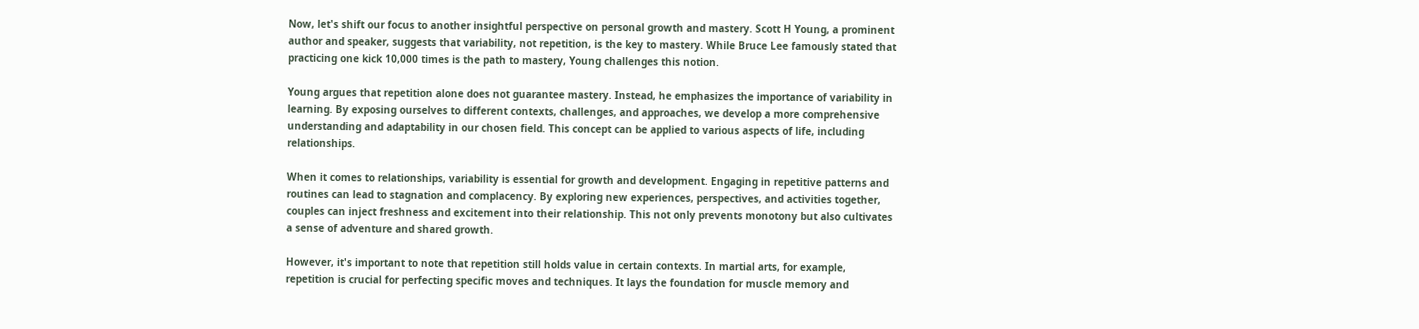Now, let's shift our focus to another insightful perspective on personal growth and mastery. Scott H Young, a prominent author and speaker, suggests that variability, not repetition, is the key to mastery. While Bruce Lee famously stated that practicing one kick 10,000 times is the path to mastery, Young challenges this notion.

Young argues that repetition alone does not guarantee mastery. Instead, he emphasizes the importance of variability in learning. By exposing ourselves to different contexts, challenges, and approaches, we develop a more comprehensive understanding and adaptability in our chosen field. This concept can be applied to various aspects of life, including relationships.

When it comes to relationships, variability is essential for growth and development. Engaging in repetitive patterns and routines can lead to stagnation and complacency. By exploring new experiences, perspectives, and activities together, couples can inject freshness and excitement into their relationship. This not only prevents monotony but also cultivates a sense of adventure and shared growth.

However, it's important to note that repetition still holds value in certain contexts. In martial arts, for example, repetition is crucial for perfecting specific moves and techniques. It lays the foundation for muscle memory and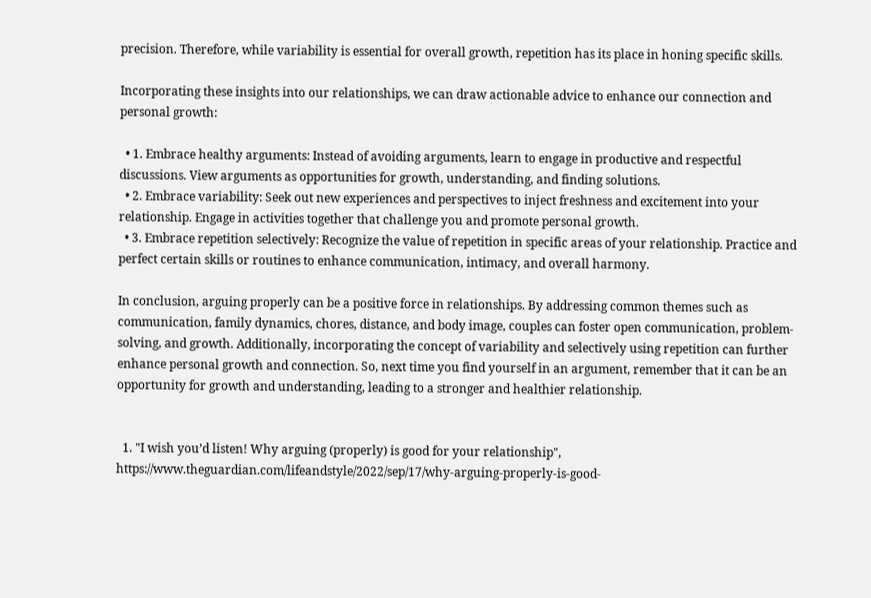precision. Therefore, while variability is essential for overall growth, repetition has its place in honing specific skills.

Incorporating these insights into our relationships, we can draw actionable advice to enhance our connection and personal growth:

  • 1. Embrace healthy arguments: Instead of avoiding arguments, learn to engage in productive and respectful discussions. View arguments as opportunities for growth, understanding, and finding solutions.
  • 2. Embrace variability: Seek out new experiences and perspectives to inject freshness and excitement into your relationship. Engage in activities together that challenge you and promote personal growth.
  • 3. Embrace repetition selectively: Recognize the value of repetition in specific areas of your relationship. Practice and perfect certain skills or routines to enhance communication, intimacy, and overall harmony.

In conclusion, arguing properly can be a positive force in relationships. By addressing common themes such as communication, family dynamics, chores, distance, and body image, couples can foster open communication, problem-solving, and growth. Additionally, incorporating the concept of variability and selectively using repetition can further enhance personal growth and connection. So, next time you find yourself in an argument, remember that it can be an opportunity for growth and understanding, leading to a stronger and healthier relationship.


  1. "I wish you’d listen! Why arguing (properly) is good for your relationship", https://www.theguardian.com/lifeandstyle/2022/sep/17/why-arguing-properly-is-good-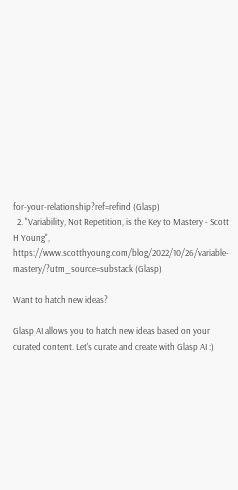for-your-relationship?ref=refind (Glasp)
  2. "Variability, Not Repetition, is the Key to Mastery - Scott H Young", https://www.scotthyoung.com/blog/2022/10/26/variable-mastery/?utm_source=substack (Glasp)

Want to hatch new ideas?

Glasp AI allows you to hatch new ideas based on your curated content. Let's curate and create with Glasp AI :)